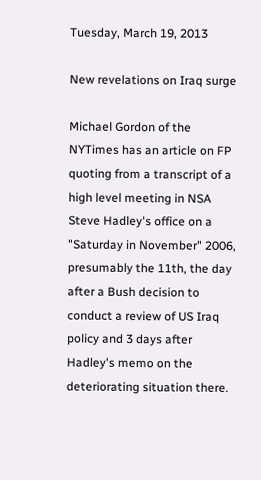Tuesday, March 19, 2013

New revelations on Iraq surge

Michael Gordon of the NYTimes has an article on FP quoting from a transcript of a high level meeting in NSA Steve Hadley's office on a "Saturday in November" 2006, presumably the 11th, the day after a Bush decision to conduct a review of US Iraq policy and 3 days after Hadley's memo on the deteriorating situation there.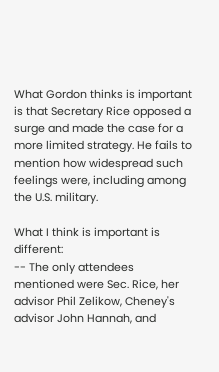What Gordon thinks is important is that Secretary Rice opposed a surge and made the case for a more limited strategy. He fails to mention how widespread such feelings were, including among the U.S. military.

What I think is important is different:
-- The only attendees mentioned were Sec. Rice, her advisor Phil Zelikow, Cheney's advisor John Hannah, and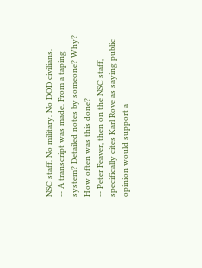NSC staff. No military. No DOD civilians.
-- A transcript was made. From a taping system? Detailed notes by someone? Why? How often was this done?
-- Peter Feaver, then on the NSC staff, specifically cites Karl Rove as saying public opinion would support a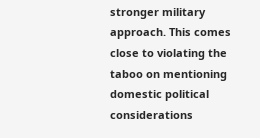stronger military approach. This comes close to violating the taboo on mentioning domestic political considerations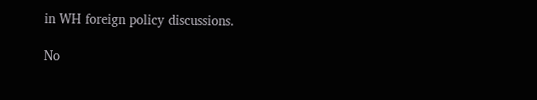in WH foreign policy discussions.

No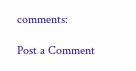comments:

Post a Comment